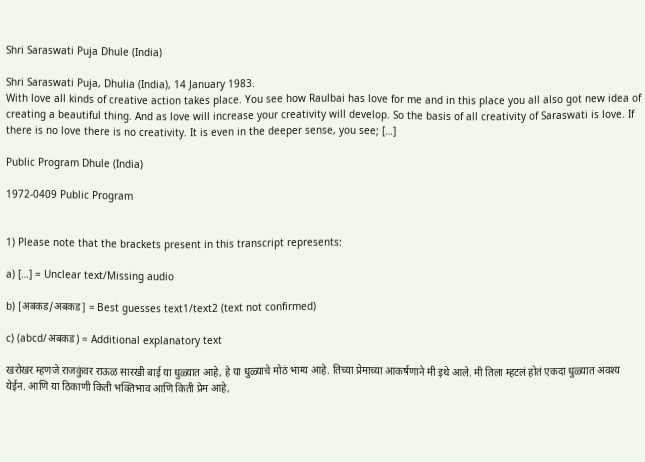Shri Saraswati Puja Dhule (India)

Shri Saraswati Puja, Dhulia (India), 14 January 1983.
With love all kinds of creative action takes place. You see how Raulbai has love for me and in this place you all also got new idea of creating a beautiful thing. And as love will increase your creativity will develop. So the basis of all creativity of Saraswati is love. If there is no love there is no creativity. It is even in the deeper sense, you see; […]

Public Program Dhule (India)

1972-0409 Public Program


1) Please note that the brackets present in this transcript represents:

a) […] = Unclear text/Missing audio

b) [अबकड/अबकड] = Best guesses text1/text2 (text not confirmed)

c) (abcd/अबकड) = Additional explanatory text

खरोखर म्हणजे राजकुंवर राऊळ सारखी बाई या धुळ्यात आहे, हे या धुळ्याचे मोठं भाग्य आहे. तिच्या प्रेमाच्या आकर्षणाने मी इथे आले. मी तिला म्हटलं होतं एकदा धुळ्यात अवश्य येईन. आणि या ठिकाणी किती भक्तिभाव आणि किती प्रेम आहे,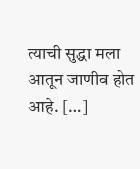त्याची सुद्धा मला आतून जाणीव होत आहे. […]